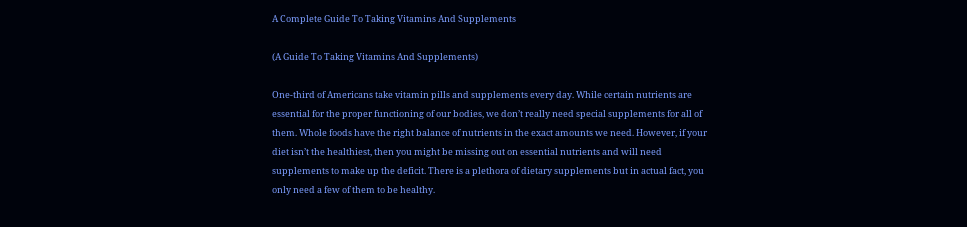A Complete Guide To Taking Vitamins And Supplements

(A Guide To Taking Vitamins And Supplements)

One-third of Americans take vitamin pills and supplements every day. While certain nutrients are essential for the proper functioning of our bodies, we don’t really need special supplements for all of them. Whole foods have the right balance of nutrients in the exact amounts we need. However, if your diet isn’t the healthiest, then you might be missing out on essential nutrients and will need supplements to make up the deficit. There is a plethora of dietary supplements but in actual fact, you only need a few of them to be healthy.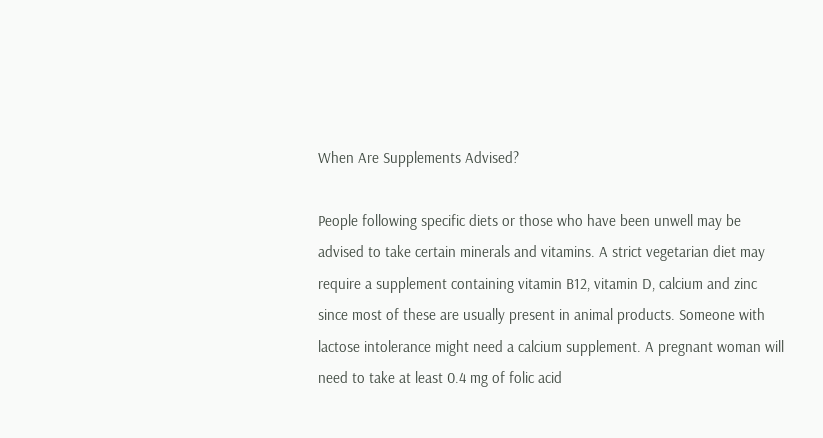When Are Supplements Advised?

People following specific diets or those who have been unwell may be advised to take certain minerals and vitamins. A strict vegetarian diet may require a supplement containing vitamin B12, vitamin D, calcium and zinc since most of these are usually present in animal products. Someone with lactose intolerance might need a calcium supplement. A pregnant woman will need to take at least 0.4 mg of folic acid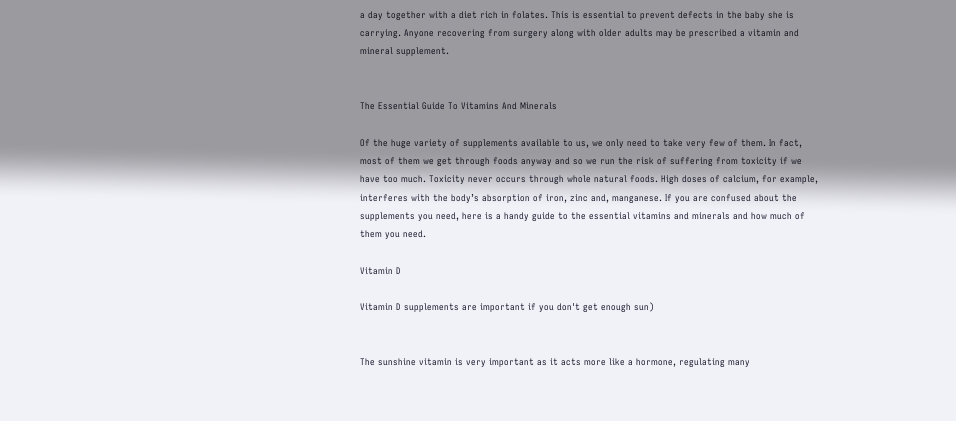a day together with a diet rich in folates. This is essential to prevent defects in the baby she is carrying. Anyone recovering from surgery along with older adults may be prescribed a vitamin and mineral supplement.


The Essential Guide To Vitamins And Minerals

Of the huge variety of supplements available to us, we only need to take very few of them. In fact, most of them we get through foods anyway and so we run the risk of suffering from toxicity if we have too much. Toxicity never occurs through whole natural foods. High doses of calcium, for example, interferes with the body’s absorption of iron, zinc and, manganese. If you are confused about the supplements you need, here is a handy guide to the essential vitamins and minerals and how much of them you need.

Vitamin D

Vitamin D supplements are important if you don't get enough sun)


The sunshine vitamin is very important as it acts more like a hormone, regulating many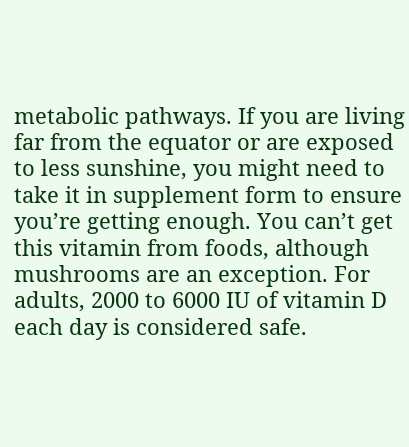metabolic pathways. If you are living far from the equator or are exposed to less sunshine, you might need to take it in supplement form to ensure you’re getting enough. You can’t get this vitamin from foods, although mushrooms are an exception. For adults, 2000 to 6000 IU of vitamin D each day is considered safe.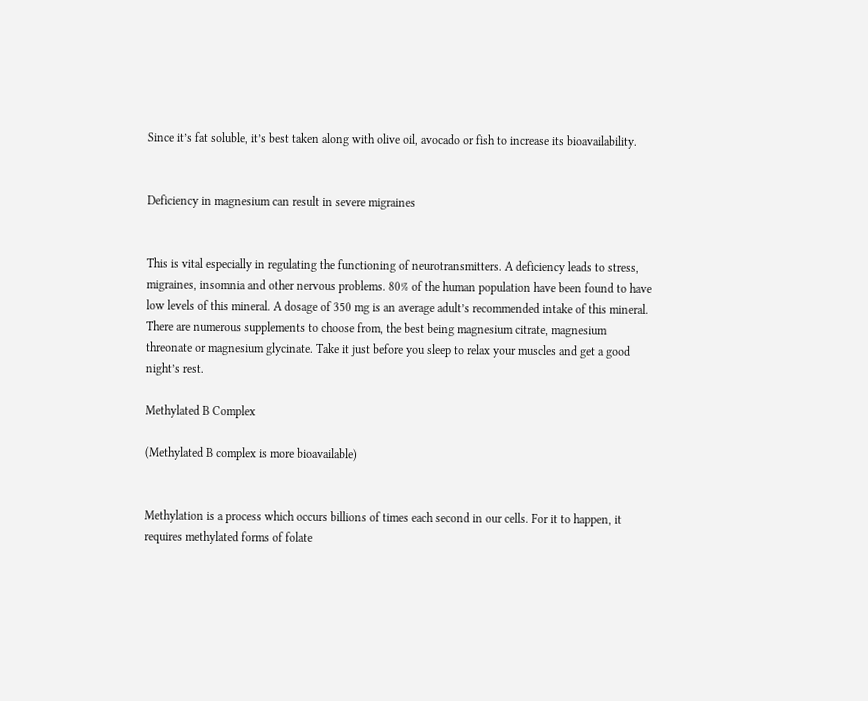Since it’s fat soluble, it’s best taken along with olive oil, avocado or fish to increase its bioavailability.


Deficiency in magnesium can result in severe migraines


This is vital especially in regulating the functioning of neurotransmitters. A deficiency leads to stress, migraines, insomnia and other nervous problems. 80% of the human population have been found to have low levels of this mineral. A dosage of 350 mg is an average adult’s recommended intake of this mineral. There are numerous supplements to choose from, the best being magnesium citrate, magnesium threonate or magnesium glycinate. Take it just before you sleep to relax your muscles and get a good night’s rest.

Methylated B Complex

(Methylated B complex is more bioavailable)


Methylation is a process which occurs billions of times each second in our cells. For it to happen, it requires methylated forms of folate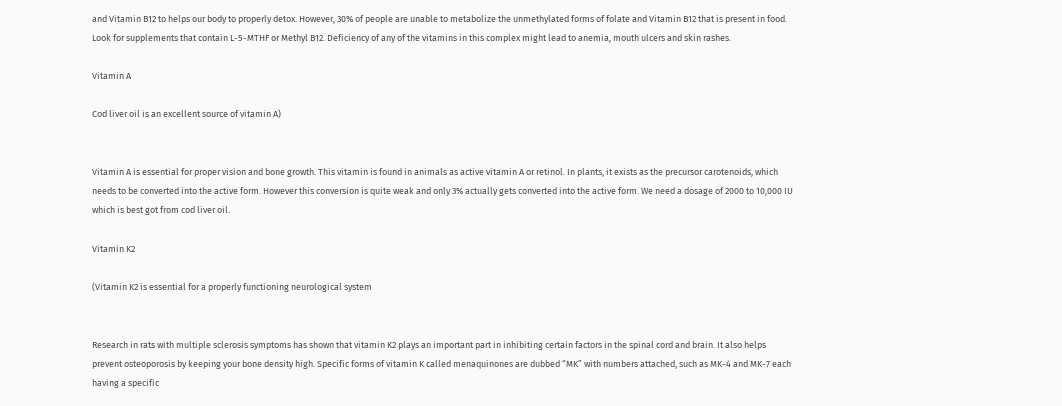and Vitamin B12 to helps our body to properly detox. However, 30% of people are unable to metabolize the unmethylated forms of folate and Vitamin B12 that is present in food. Look for supplements that contain L-5-MTHF or Methyl B12. Deficiency of any of the vitamins in this complex might lead to anemia, mouth ulcers and skin rashes.

Vitamin A

Cod liver oil is an excellent source of vitamin A)


Vitamin A is essential for proper vision and bone growth. This vitamin is found in animals as active vitamin A or retinol. In plants, it exists as the precursor carotenoids, which needs to be converted into the active form. However this conversion is quite weak and only 3% actually gets converted into the active form. We need a dosage of 2000 to 10,000 IU which is best got from cod liver oil.

Vitamin K2

(Vitamin K2 is essential for a properly functioning neurological system


Research in rats with multiple sclerosis symptoms has shown that vitamin K2 plays an important part in inhibiting certain factors in the spinal cord and brain. It also helps prevent osteoporosis by keeping your bone density high. Specific forms of vitamin K called menaquinones are dubbed “MK” with numbers attached, such as MK-4 and MK-7 each having a specific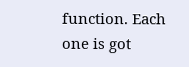function. Each one is got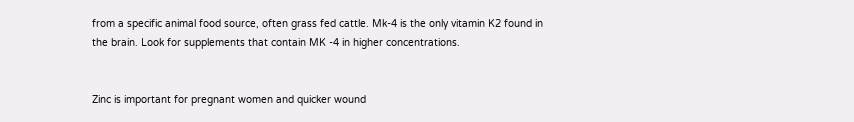from a specific animal food source, often grass fed cattle. Mk-4 is the only vitamin K2 found in the brain. Look for supplements that contain MK -4 in higher concentrations.


Zinc is important for pregnant women and quicker wound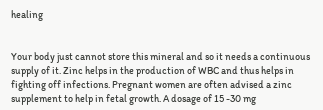healing


Your body just cannot store this mineral and so it needs a continuous supply of it. Zinc helps in the production of WBC and thus helps in fighting off infections. Pregnant women are often advised a zinc supplement to help in fetal growth. A dosage of 15 -30 mg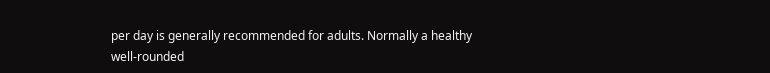per day is generally recommended for adults. Normally a healthy well-rounded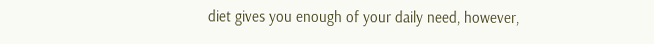diet gives you enough of your daily need, however,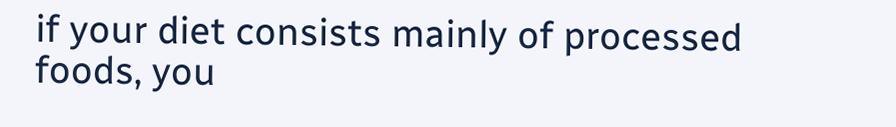if your diet consists mainly of processed foods, you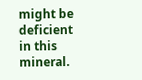might be deficient in this mineral.